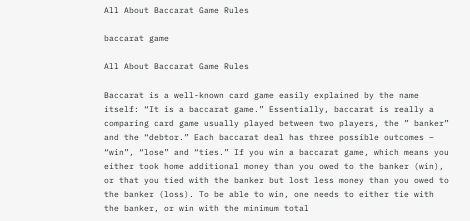All About Baccarat Game Rules

baccarat game

All About Baccarat Game Rules

Baccarat is a well-known card game easily explained by the name itself: “It is a baccarat game.” Essentially, baccarat is really a comparing card game usually played between two players, the ” banker” and the “debtor.” Each baccarat deal has three possible outcomes – “win”, “lose” and “ties.” If you win a baccarat game, which means you either took home additional money than you owed to the banker (win), or that you tied with the banker but lost less money than you owed to the banker (loss). To be able to win, one needs to either tie with the banker, or win with the minimum total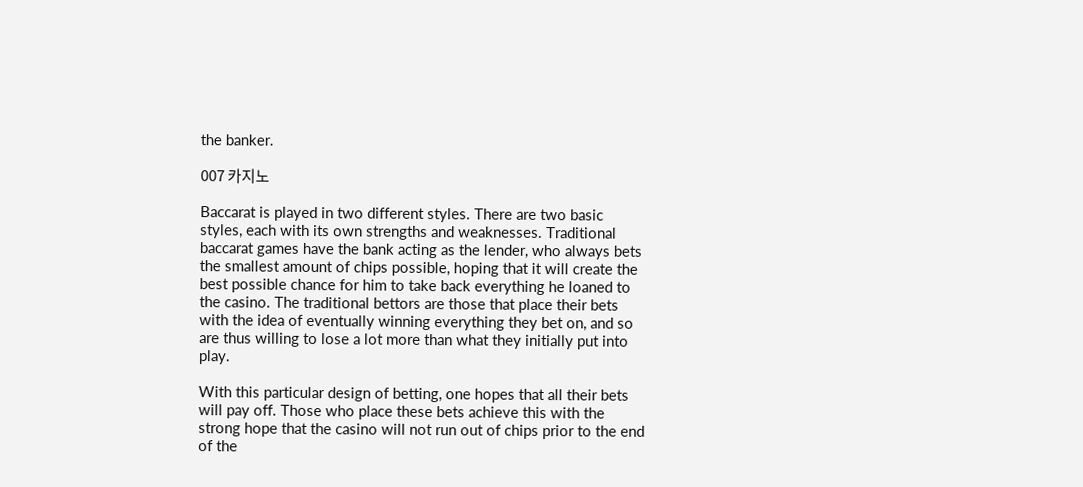the banker.

007 카지노

Baccarat is played in two different styles. There are two basic styles, each with its own strengths and weaknesses. Traditional baccarat games have the bank acting as the lender, who always bets the smallest amount of chips possible, hoping that it will create the best possible chance for him to take back everything he loaned to the casino. The traditional bettors are those that place their bets with the idea of eventually winning everything they bet on, and so are thus willing to lose a lot more than what they initially put into play.

With this particular design of betting, one hopes that all their bets will pay off. Those who place these bets achieve this with the strong hope that the casino will not run out of chips prior to the end of the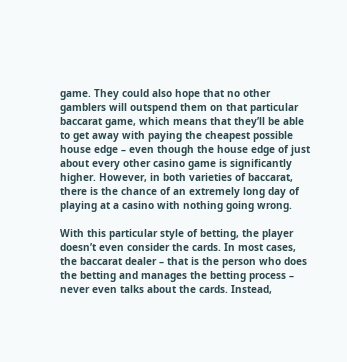game. They could also hope that no other gamblers will outspend them on that particular baccarat game, which means that they’ll be able to get away with paying the cheapest possible house edge – even though the house edge of just about every other casino game is significantly higher. However, in both varieties of baccarat, there is the chance of an extremely long day of playing at a casino with nothing going wrong.

With this particular style of betting, the player doesn’t even consider the cards. In most cases, the baccarat dealer – that is the person who does the betting and manages the betting process – never even talks about the cards. Instead,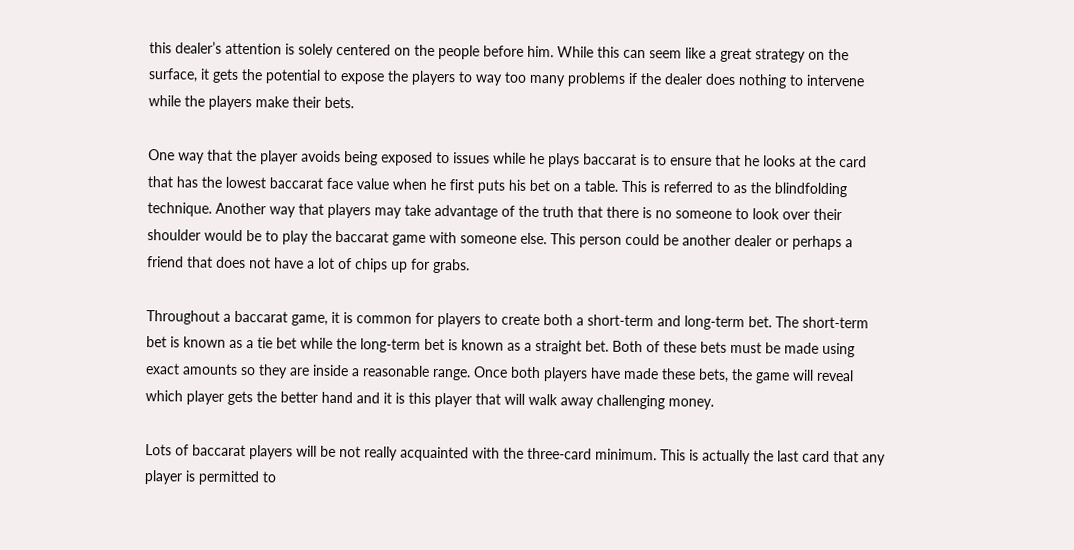this dealer’s attention is solely centered on the people before him. While this can seem like a great strategy on the surface, it gets the potential to expose the players to way too many problems if the dealer does nothing to intervene while the players make their bets.

One way that the player avoids being exposed to issues while he plays baccarat is to ensure that he looks at the card that has the lowest baccarat face value when he first puts his bet on a table. This is referred to as the blindfolding technique. Another way that players may take advantage of the truth that there is no someone to look over their shoulder would be to play the baccarat game with someone else. This person could be another dealer or perhaps a friend that does not have a lot of chips up for grabs.

Throughout a baccarat game, it is common for players to create both a short-term and long-term bet. The short-term bet is known as a tie bet while the long-term bet is known as a straight bet. Both of these bets must be made using exact amounts so they are inside a reasonable range. Once both players have made these bets, the game will reveal which player gets the better hand and it is this player that will walk away challenging money.

Lots of baccarat players will be not really acquainted with the three-card minimum. This is actually the last card that any player is permitted to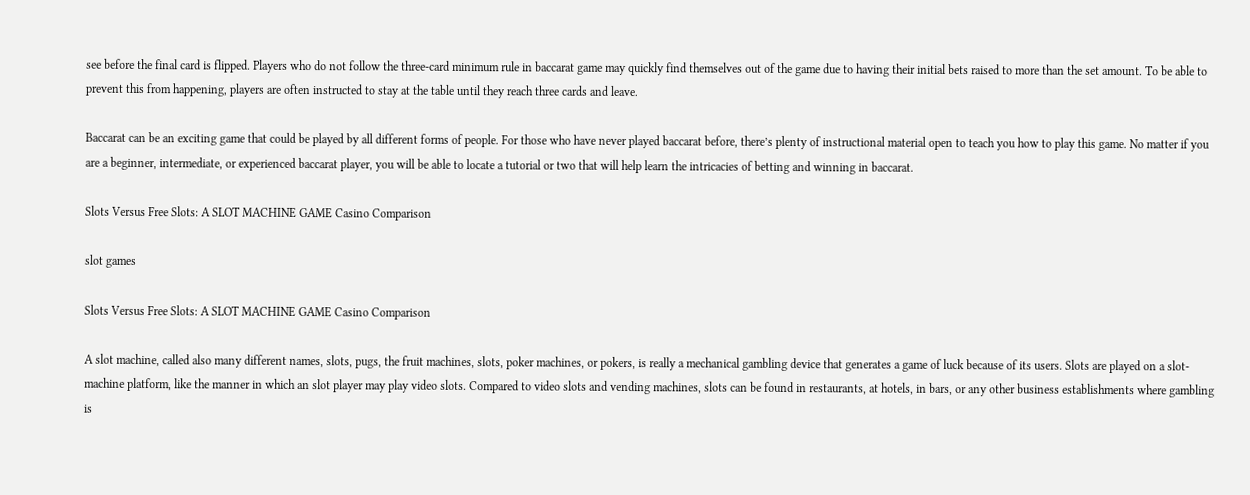see before the final card is flipped. Players who do not follow the three-card minimum rule in baccarat game may quickly find themselves out of the game due to having their initial bets raised to more than the set amount. To be able to prevent this from happening, players are often instructed to stay at the table until they reach three cards and leave.

Baccarat can be an exciting game that could be played by all different forms of people. For those who have never played baccarat before, there’s plenty of instructional material open to teach you how to play this game. No matter if you are a beginner, intermediate, or experienced baccarat player, you will be able to locate a tutorial or two that will help learn the intricacies of betting and winning in baccarat.

Slots Versus Free Slots: A SLOT MACHINE GAME Casino Comparison

slot games

Slots Versus Free Slots: A SLOT MACHINE GAME Casino Comparison

A slot machine, called also many different names, slots, pugs, the fruit machines, slots, poker machines, or pokers, is really a mechanical gambling device that generates a game of luck because of its users. Slots are played on a slot-machine platform, like the manner in which an slot player may play video slots. Compared to video slots and vending machines, slots can be found in restaurants, at hotels, in bars, or any other business establishments where gambling is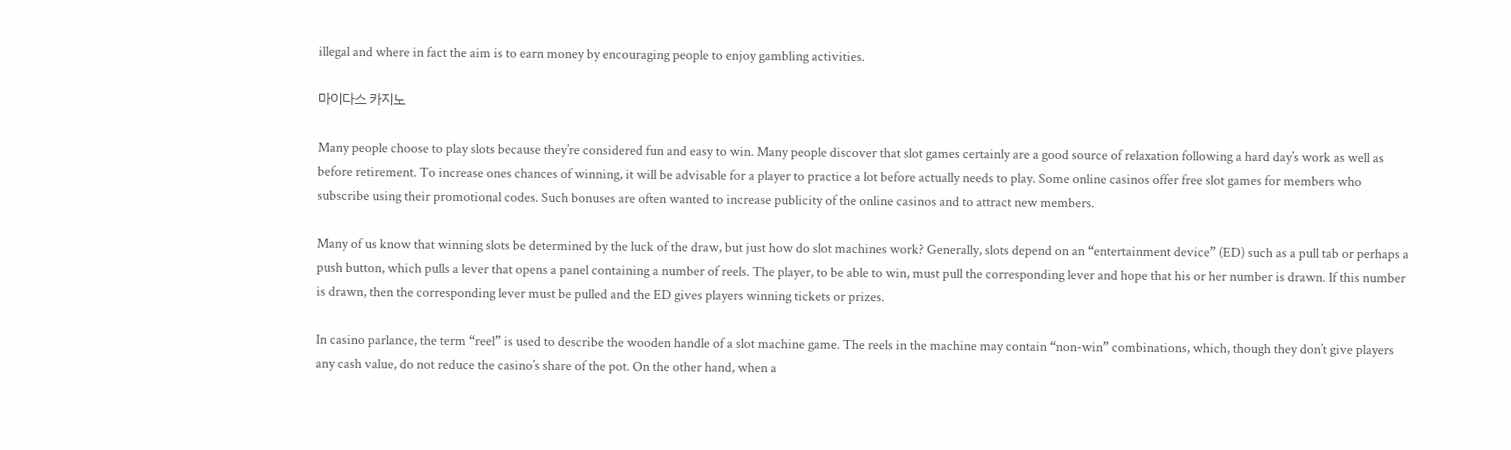illegal and where in fact the aim is to earn money by encouraging people to enjoy gambling activities.

마이다스 카지노

Many people choose to play slots because they’re considered fun and easy to win. Many people discover that slot games certainly are a good source of relaxation following a hard day’s work as well as before retirement. To increase ones chances of winning, it will be advisable for a player to practice a lot before actually needs to play. Some online casinos offer free slot games for members who subscribe using their promotional codes. Such bonuses are often wanted to increase publicity of the online casinos and to attract new members.

Many of us know that winning slots be determined by the luck of the draw, but just how do slot machines work? Generally, slots depend on an “entertainment device” (ED) such as a pull tab or perhaps a push button, which pulls a lever that opens a panel containing a number of reels. The player, to be able to win, must pull the corresponding lever and hope that his or her number is drawn. If this number is drawn, then the corresponding lever must be pulled and the ED gives players winning tickets or prizes.

In casino parlance, the term “reel” is used to describe the wooden handle of a slot machine game. The reels in the machine may contain “non-win” combinations, which, though they don’t give players any cash value, do not reduce the casino’s share of the pot. On the other hand, when a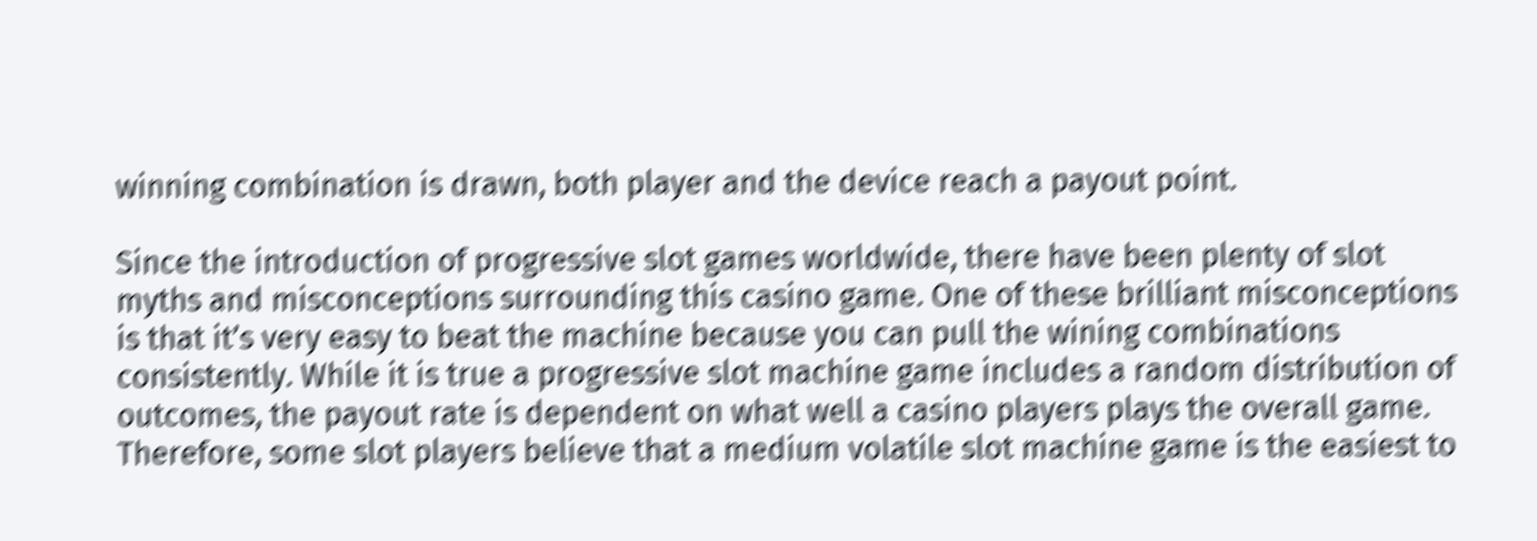winning combination is drawn, both player and the device reach a payout point.

Since the introduction of progressive slot games worldwide, there have been plenty of slot myths and misconceptions surrounding this casino game. One of these brilliant misconceptions is that it’s very easy to beat the machine because you can pull the wining combinations consistently. While it is true a progressive slot machine game includes a random distribution of outcomes, the payout rate is dependent on what well a casino players plays the overall game. Therefore, some slot players believe that a medium volatile slot machine game is the easiest to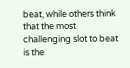beat, while others think that the most challenging slot to beat is the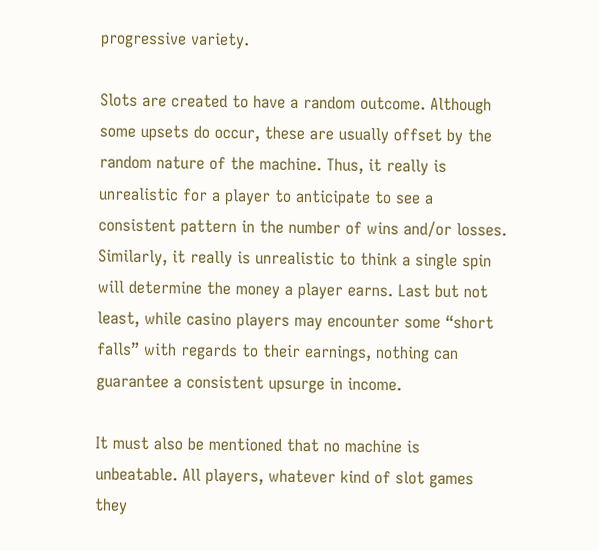progressive variety.

Slots are created to have a random outcome. Although some upsets do occur, these are usually offset by the random nature of the machine. Thus, it really is unrealistic for a player to anticipate to see a consistent pattern in the number of wins and/or losses. Similarly, it really is unrealistic to think a single spin will determine the money a player earns. Last but not least, while casino players may encounter some “short falls” with regards to their earnings, nothing can guarantee a consistent upsurge in income.

It must also be mentioned that no machine is unbeatable. All players, whatever kind of slot games they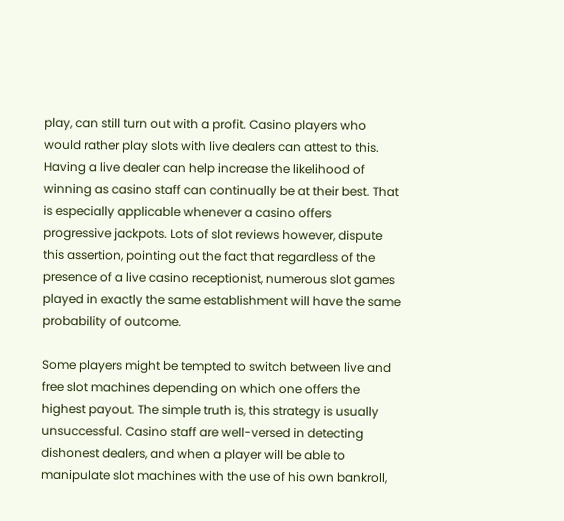play, can still turn out with a profit. Casino players who would rather play slots with live dealers can attest to this. Having a live dealer can help increase the likelihood of winning as casino staff can continually be at their best. That is especially applicable whenever a casino offers progressive jackpots. Lots of slot reviews however, dispute this assertion, pointing out the fact that regardless of the presence of a live casino receptionist, numerous slot games played in exactly the same establishment will have the same probability of outcome.

Some players might be tempted to switch between live and free slot machines depending on which one offers the highest payout. The simple truth is, this strategy is usually unsuccessful. Casino staff are well-versed in detecting dishonest dealers, and when a player will be able to manipulate slot machines with the use of his own bankroll,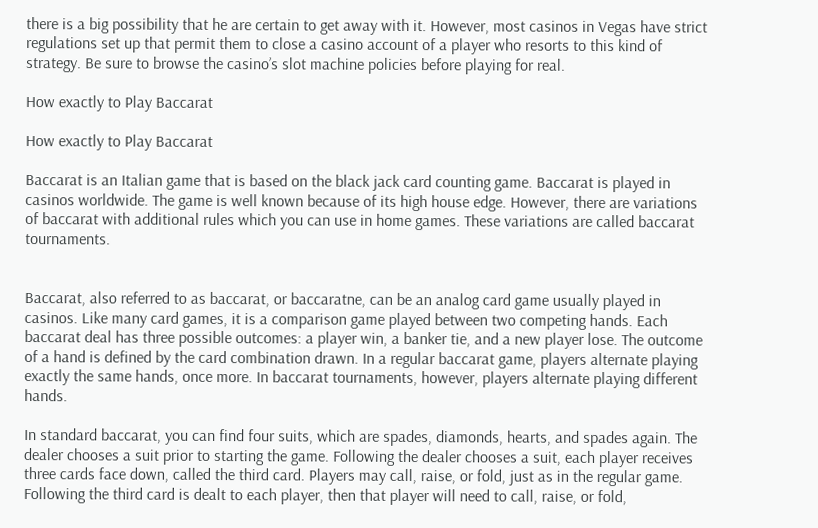there is a big possibility that he are certain to get away with it. However, most casinos in Vegas have strict regulations set up that permit them to close a casino account of a player who resorts to this kind of strategy. Be sure to browse the casino’s slot machine policies before playing for real.

How exactly to Play Baccarat

How exactly to Play Baccarat

Baccarat is an Italian game that is based on the black jack card counting game. Baccarat is played in casinos worldwide. The game is well known because of its high house edge. However, there are variations of baccarat with additional rules which you can use in home games. These variations are called baccarat tournaments.


Baccarat, also referred to as baccarat, or baccaratne, can be an analog card game usually played in casinos. Like many card games, it is a comparison game played between two competing hands. Each baccarat deal has three possible outcomes: a player win, a banker tie, and a new player lose. The outcome of a hand is defined by the card combination drawn. In a regular baccarat game, players alternate playing exactly the same hands, once more. In baccarat tournaments, however, players alternate playing different hands.

In standard baccarat, you can find four suits, which are spades, diamonds, hearts, and spades again. The dealer chooses a suit prior to starting the game. Following the dealer chooses a suit, each player receives three cards face down, called the third card. Players may call, raise, or fold, just as in the regular game. Following the third card is dealt to each player, then that player will need to call, raise, or fold,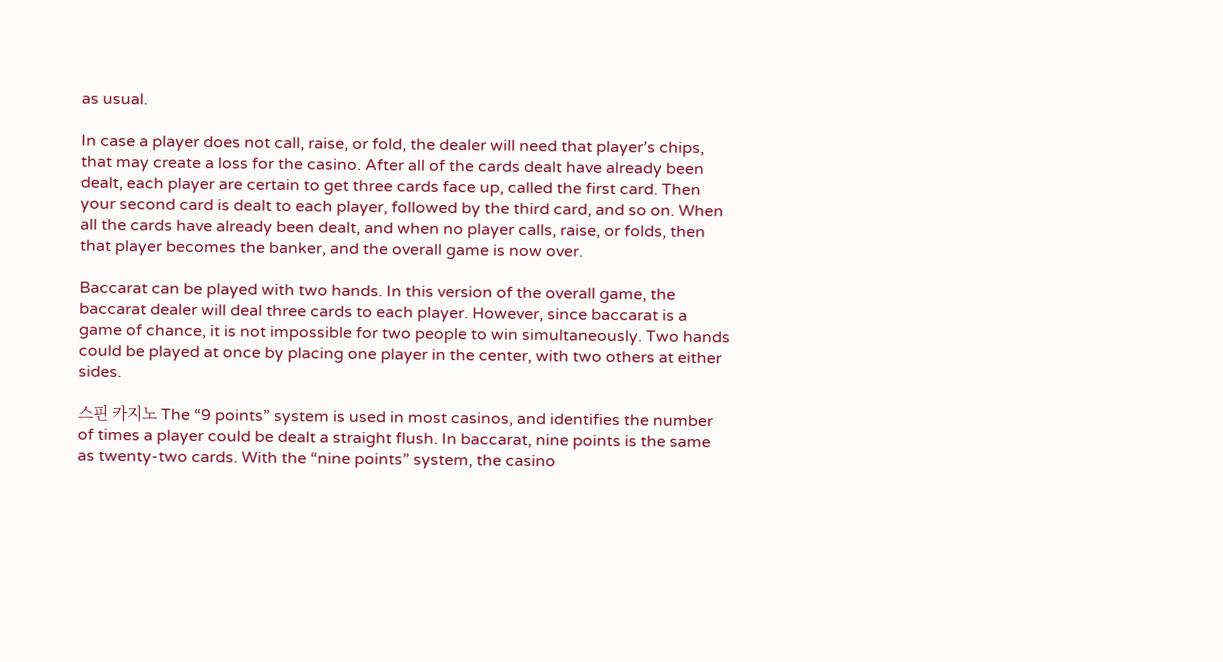as usual.

In case a player does not call, raise, or fold, the dealer will need that player’s chips, that may create a loss for the casino. After all of the cards dealt have already been dealt, each player are certain to get three cards face up, called the first card. Then your second card is dealt to each player, followed by the third card, and so on. When all the cards have already been dealt, and when no player calls, raise, or folds, then that player becomes the banker, and the overall game is now over.

Baccarat can be played with two hands. In this version of the overall game, the baccarat dealer will deal three cards to each player. However, since baccarat is a game of chance, it is not impossible for two people to win simultaneously. Two hands could be played at once by placing one player in the center, with two others at either sides.

스핀 카지노 The “9 points” system is used in most casinos, and identifies the number of times a player could be dealt a straight flush. In baccarat, nine points is the same as twenty-two cards. With the “nine points” system, the casino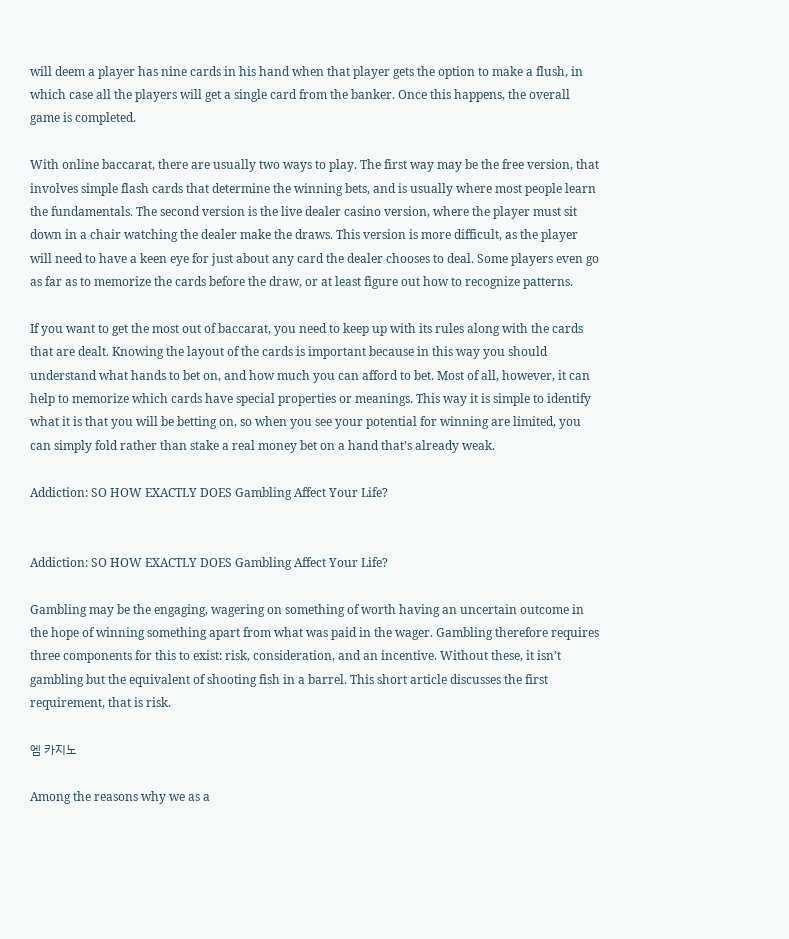will deem a player has nine cards in his hand when that player gets the option to make a flush, in which case all the players will get a single card from the banker. Once this happens, the overall game is completed.

With online baccarat, there are usually two ways to play. The first way may be the free version, that involves simple flash cards that determine the winning bets, and is usually where most people learn the fundamentals. The second version is the live dealer casino version, where the player must sit down in a chair watching the dealer make the draws. This version is more difficult, as the player will need to have a keen eye for just about any card the dealer chooses to deal. Some players even go as far as to memorize the cards before the draw, or at least figure out how to recognize patterns.

If you want to get the most out of baccarat, you need to keep up with its rules along with the cards that are dealt. Knowing the layout of the cards is important because in this way you should understand what hands to bet on, and how much you can afford to bet. Most of all, however, it can help to memorize which cards have special properties or meanings. This way it is simple to identify what it is that you will be betting on, so when you see your potential for winning are limited, you can simply fold rather than stake a real money bet on a hand that’s already weak.

Addiction: SO HOW EXACTLY DOES Gambling Affect Your Life?


Addiction: SO HOW EXACTLY DOES Gambling Affect Your Life?

Gambling may be the engaging, wagering on something of worth having an uncertain outcome in the hope of winning something apart from what was paid in the wager. Gambling therefore requires three components for this to exist: risk, consideration, and an incentive. Without these, it isn’t gambling but the equivalent of shooting fish in a barrel. This short article discusses the first requirement, that is risk.

엠 카지노

Among the reasons why we as a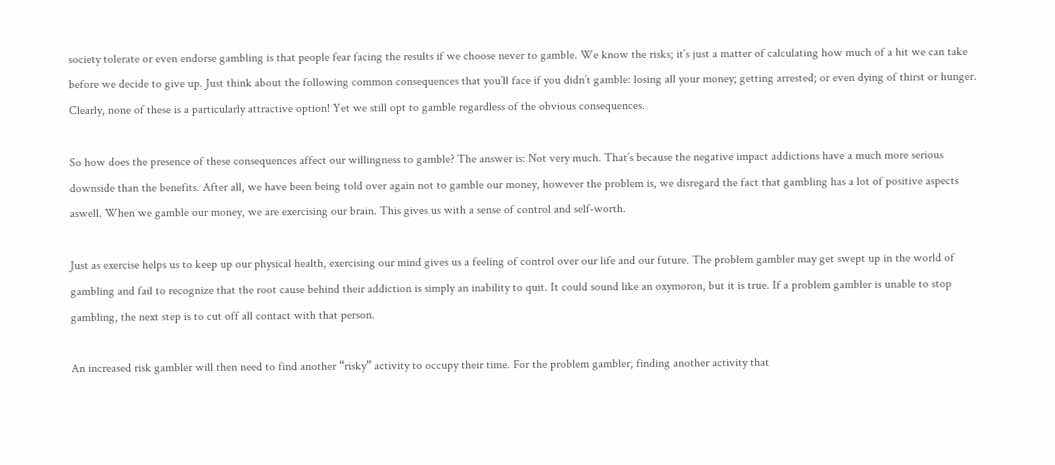society tolerate or even endorse gambling is that people fear facing the results if we choose never to gamble. We know the risks; it’s just a matter of calculating how much of a hit we can take before we decide to give up. Just think about the following common consequences that you’ll face if you didn’t gamble: losing all your money; getting arrested; or even dying of thirst or hunger. Clearly, none of these is a particularly attractive option! Yet we still opt to gamble regardless of the obvious consequences.

So how does the presence of these consequences affect our willingness to gamble? The answer is: Not very much. That’s because the negative impact addictions have a much more serious downside than the benefits. After all, we have been being told over again not to gamble our money, however the problem is, we disregard the fact that gambling has a lot of positive aspects aswell. When we gamble our money, we are exercising our brain. This gives us with a sense of control and self-worth.

Just as exercise helps us to keep up our physical health, exercising our mind gives us a feeling of control over our life and our future. The problem gambler may get swept up in the world of gambling and fail to recognize that the root cause behind their addiction is simply an inability to quit. It could sound like an oxymoron, but it is true. If a problem gambler is unable to stop gambling, the next step is to cut off all contact with that person.

An increased risk gambler will then need to find another “risky” activity to occupy their time. For the problem gambler, finding another activity that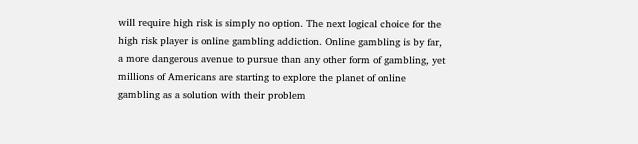will require high risk is simply no option. The next logical choice for the high risk player is online gambling addiction. Online gambling is by far, a more dangerous avenue to pursue than any other form of gambling, yet millions of Americans are starting to explore the planet of online gambling as a solution with their problem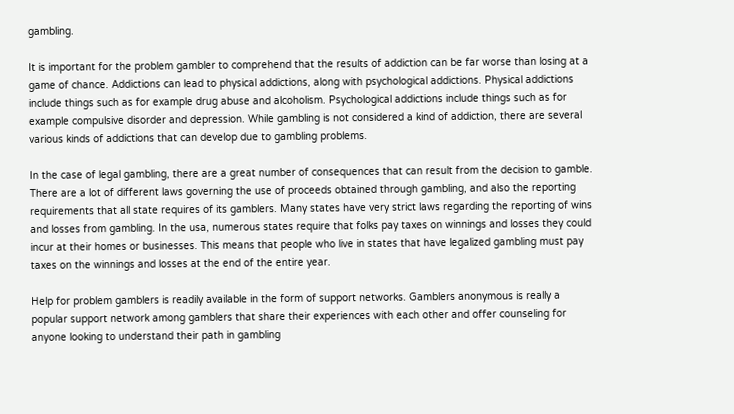gambling.

It is important for the problem gambler to comprehend that the results of addiction can be far worse than losing at a game of chance. Addictions can lead to physical addictions, along with psychological addictions. Physical addictions include things such as for example drug abuse and alcoholism. Psychological addictions include things such as for example compulsive disorder and depression. While gambling is not considered a kind of addiction, there are several various kinds of addictions that can develop due to gambling problems.

In the case of legal gambling, there are a great number of consequences that can result from the decision to gamble. There are a lot of different laws governing the use of proceeds obtained through gambling, and also the reporting requirements that all state requires of its gamblers. Many states have very strict laws regarding the reporting of wins and losses from gambling. In the usa, numerous states require that folks pay taxes on winnings and losses they could incur at their homes or businesses. This means that people who live in states that have legalized gambling must pay taxes on the winnings and losses at the end of the entire year.

Help for problem gamblers is readily available in the form of support networks. Gamblers anonymous is really a popular support network among gamblers that share their experiences with each other and offer counseling for anyone looking to understand their path in gambling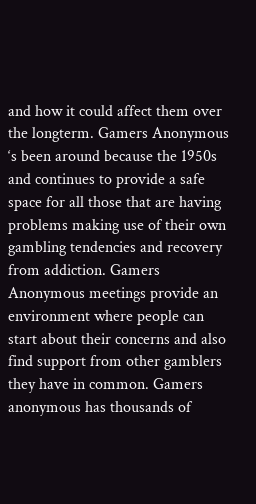and how it could affect them over the longterm. Gamers Anonymous ‘s been around because the 1950s and continues to provide a safe space for all those that are having problems making use of their own gambling tendencies and recovery from addiction. Gamers Anonymous meetings provide an environment where people can start about their concerns and also find support from other gamblers they have in common. Gamers anonymous has thousands of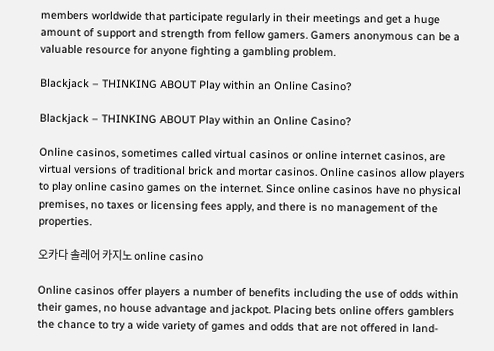members worldwide that participate regularly in their meetings and get a huge amount of support and strength from fellow gamers. Gamers anonymous can be a valuable resource for anyone fighting a gambling problem.

Blackjack – THINKING ABOUT Play within an Online Casino?

Blackjack – THINKING ABOUT Play within an Online Casino?

Online casinos, sometimes called virtual casinos or online internet casinos, are virtual versions of traditional brick and mortar casinos. Online casinos allow players to play online casino games on the internet. Since online casinos have no physical premises, no taxes or licensing fees apply, and there is no management of the properties.

오카다 솔레어 카지노 online casino

Online casinos offer players a number of benefits including the use of odds within their games, no house advantage and jackpot. Placing bets online offers gamblers the chance to try a wide variety of games and odds that are not offered in land-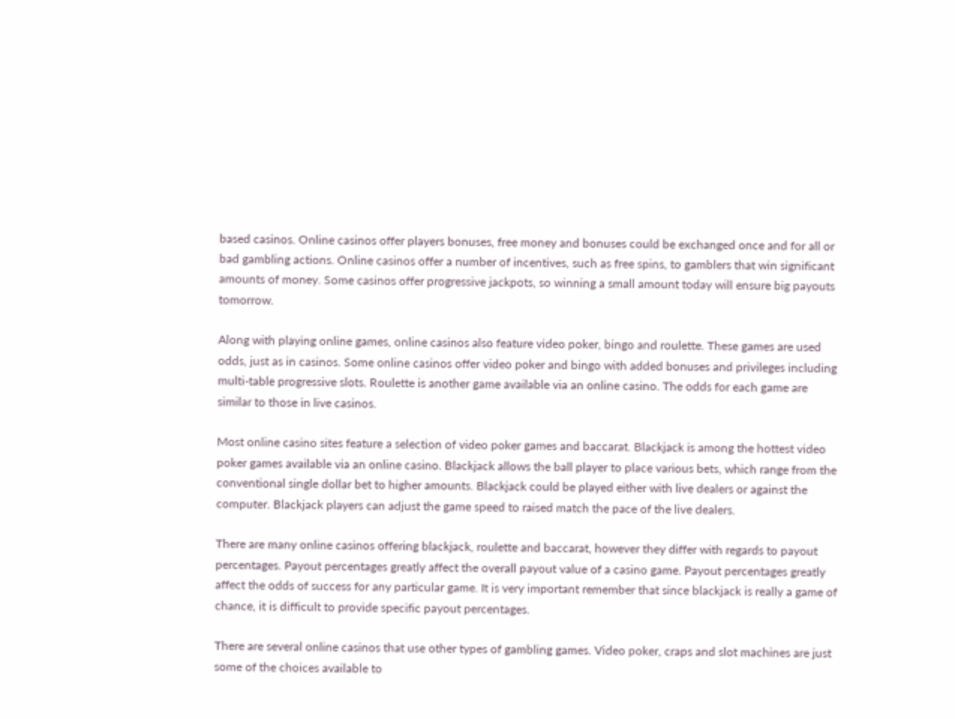based casinos. Online casinos offer players bonuses, free money and bonuses could be exchanged once and for all or bad gambling actions. Online casinos offer a number of incentives, such as free spins, to gamblers that win significant amounts of money. Some casinos offer progressive jackpots, so winning a small amount today will ensure big payouts tomorrow.

Along with playing online games, online casinos also feature video poker, bingo and roulette. These games are used odds, just as in casinos. Some online casinos offer video poker and bingo with added bonuses and privileges including multi-table progressive slots. Roulette is another game available via an online casino. The odds for each game are similar to those in live casinos.

Most online casino sites feature a selection of video poker games and baccarat. Blackjack is among the hottest video poker games available via an online casino. Blackjack allows the ball player to place various bets, which range from the conventional single dollar bet to higher amounts. Blackjack could be played either with live dealers or against the computer. Blackjack players can adjust the game speed to raised match the pace of the live dealers.

There are many online casinos offering blackjack, roulette and baccarat, however they differ with regards to payout percentages. Payout percentages greatly affect the overall payout value of a casino game. Payout percentages greatly affect the odds of success for any particular game. It is very important remember that since blackjack is really a game of chance, it is difficult to provide specific payout percentages.

There are several online casinos that use other types of gambling games. Video poker, craps and slot machines are just some of the choices available to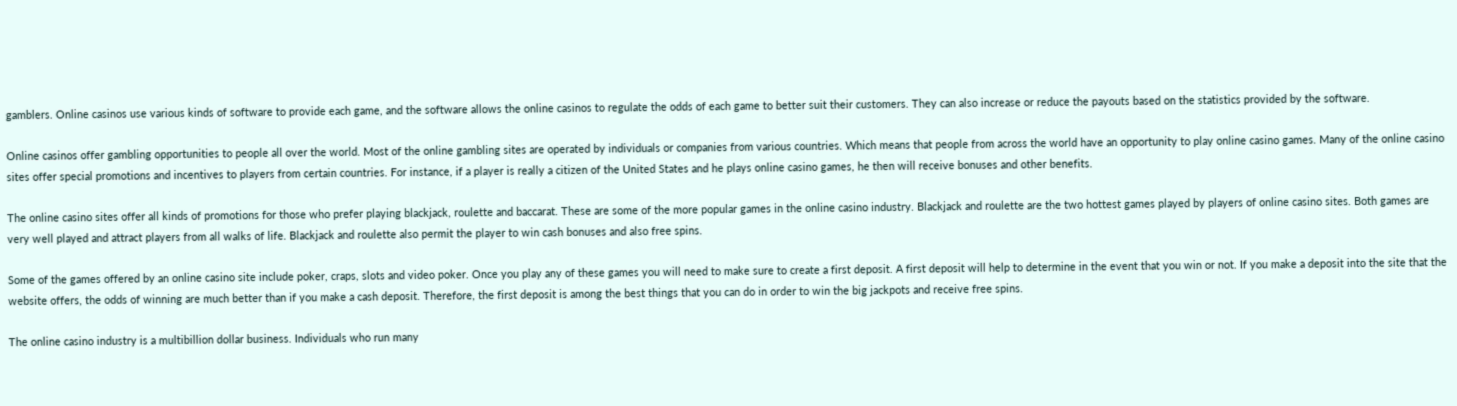gamblers. Online casinos use various kinds of software to provide each game, and the software allows the online casinos to regulate the odds of each game to better suit their customers. They can also increase or reduce the payouts based on the statistics provided by the software.

Online casinos offer gambling opportunities to people all over the world. Most of the online gambling sites are operated by individuals or companies from various countries. Which means that people from across the world have an opportunity to play online casino games. Many of the online casino sites offer special promotions and incentives to players from certain countries. For instance, if a player is really a citizen of the United States and he plays online casino games, he then will receive bonuses and other benefits.

The online casino sites offer all kinds of promotions for those who prefer playing blackjack, roulette and baccarat. These are some of the more popular games in the online casino industry. Blackjack and roulette are the two hottest games played by players of online casino sites. Both games are very well played and attract players from all walks of life. Blackjack and roulette also permit the player to win cash bonuses and also free spins.

Some of the games offered by an online casino site include poker, craps, slots and video poker. Once you play any of these games you will need to make sure to create a first deposit. A first deposit will help to determine in the event that you win or not. If you make a deposit into the site that the website offers, the odds of winning are much better than if you make a cash deposit. Therefore, the first deposit is among the best things that you can do in order to win the big jackpots and receive free spins.

The online casino industry is a multibillion dollar business. Individuals who run many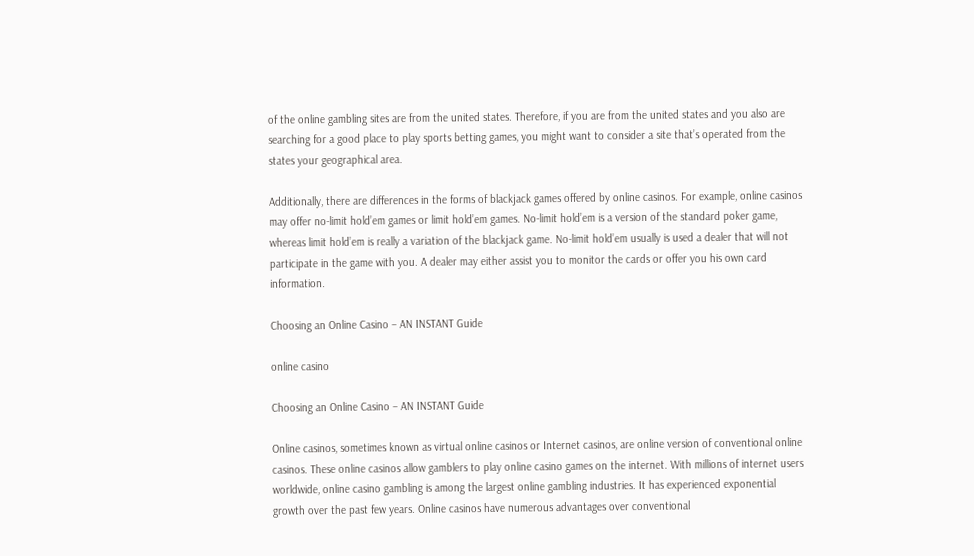of the online gambling sites are from the united states. Therefore, if you are from the united states and you also are searching for a good place to play sports betting games, you might want to consider a site that’s operated from the states your geographical area.

Additionally, there are differences in the forms of blackjack games offered by online casinos. For example, online casinos may offer no-limit hold’em games or limit hold’em games. No-limit hold’em is a version of the standard poker game, whereas limit hold’em is really a variation of the blackjack game. No-limit hold’em usually is used a dealer that will not participate in the game with you. A dealer may either assist you to monitor the cards or offer you his own card information.

Choosing an Online Casino – AN INSTANT Guide

online casino

Choosing an Online Casino – AN INSTANT Guide

Online casinos, sometimes known as virtual online casinos or Internet casinos, are online version of conventional online casinos. These online casinos allow gamblers to play online casino games on the internet. With millions of internet users worldwide, online casino gambling is among the largest online gambling industries. It has experienced exponential growth over the past few years. Online casinos have numerous advantages over conventional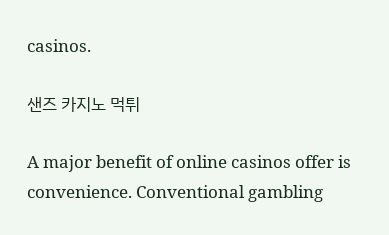casinos.

샌즈 카지노 먹튀

A major benefit of online casinos offer is convenience. Conventional gambling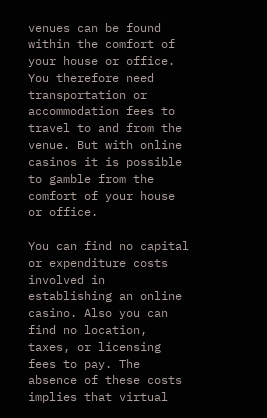venues can be found within the comfort of your house or office. You therefore need transportation or accommodation fees to travel to and from the venue. But with online casinos it is possible to gamble from the comfort of your house or office.

You can find no capital or expenditure costs involved in establishing an online casino. Also you can find no location, taxes, or licensing fees to pay. The absence of these costs implies that virtual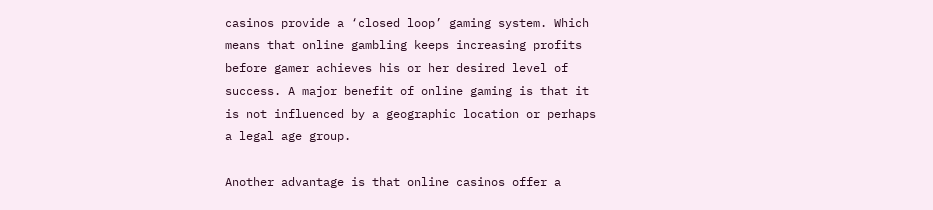casinos provide a ‘closed loop’ gaming system. Which means that online gambling keeps increasing profits before gamer achieves his or her desired level of success. A major benefit of online gaming is that it is not influenced by a geographic location or perhaps a legal age group.

Another advantage is that online casinos offer a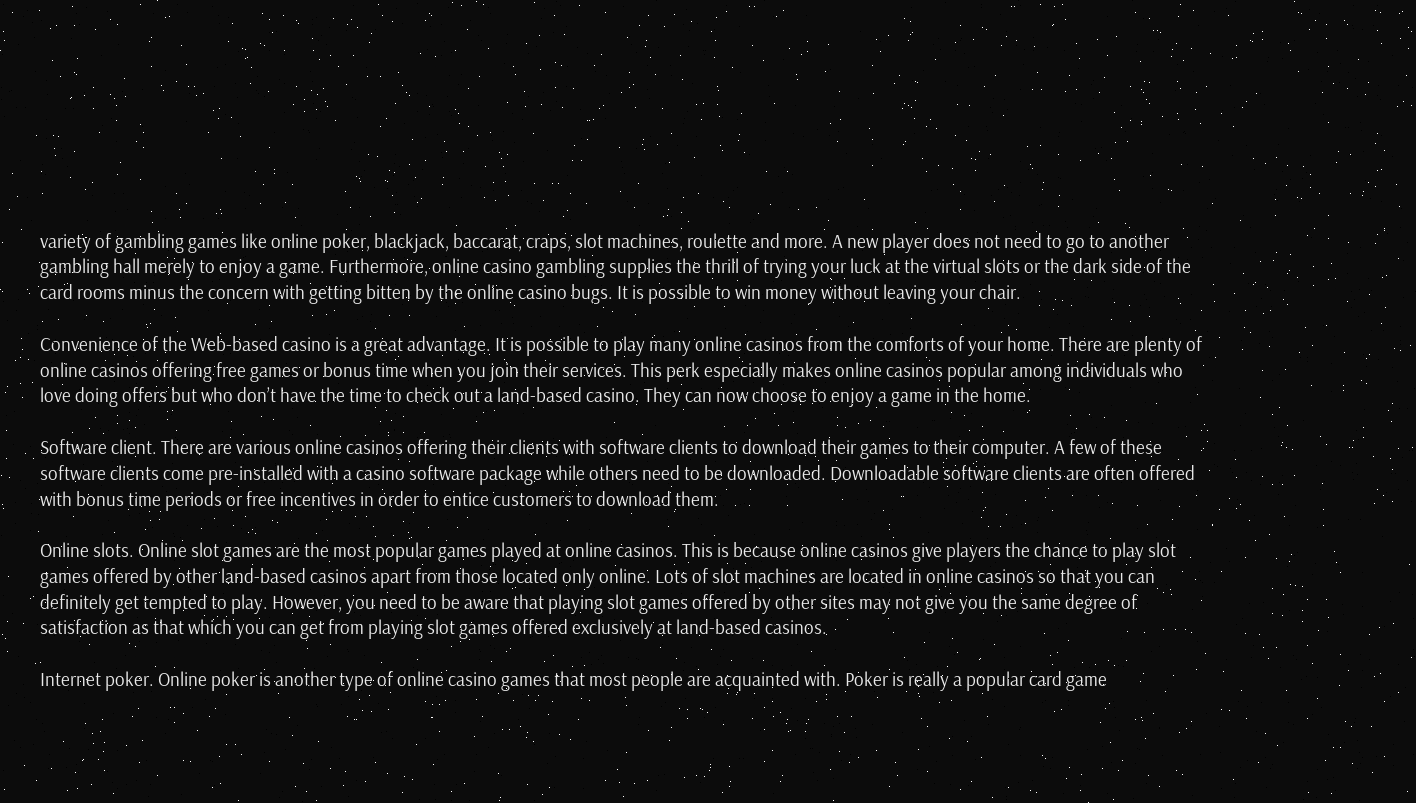variety of gambling games like online poker, blackjack, baccarat, craps, slot machines, roulette and more. A new player does not need to go to another gambling hall merely to enjoy a game. Furthermore, online casino gambling supplies the thrill of trying your luck at the virtual slots or the dark side of the card rooms minus the concern with getting bitten by the online casino bugs. It is possible to win money without leaving your chair.

Convenience of the Web-based casino is a great advantage. It is possible to play many online casinos from the comforts of your home. There are plenty of online casinos offering free games or bonus time when you join their services. This perk especially makes online casinos popular among individuals who love doing offers but who don’t have the time to check out a land-based casino. They can now choose to enjoy a game in the home.

Software client. There are various online casinos offering their clients with software clients to download their games to their computer. A few of these software clients come pre-installed with a casino software package while others need to be downloaded. Downloadable software clients are often offered with bonus time periods or free incentives in order to entice customers to download them.

Online slots. Online slot games are the most popular games played at online casinos. This is because online casinos give players the chance to play slot games offered by other land-based casinos apart from those located only online. Lots of slot machines are located in online casinos so that you can definitely get tempted to play. However, you need to be aware that playing slot games offered by other sites may not give you the same degree of satisfaction as that which you can get from playing slot games offered exclusively at land-based casinos.

Internet poker. Online poker is another type of online casino games that most people are acquainted with. Poker is really a popular card game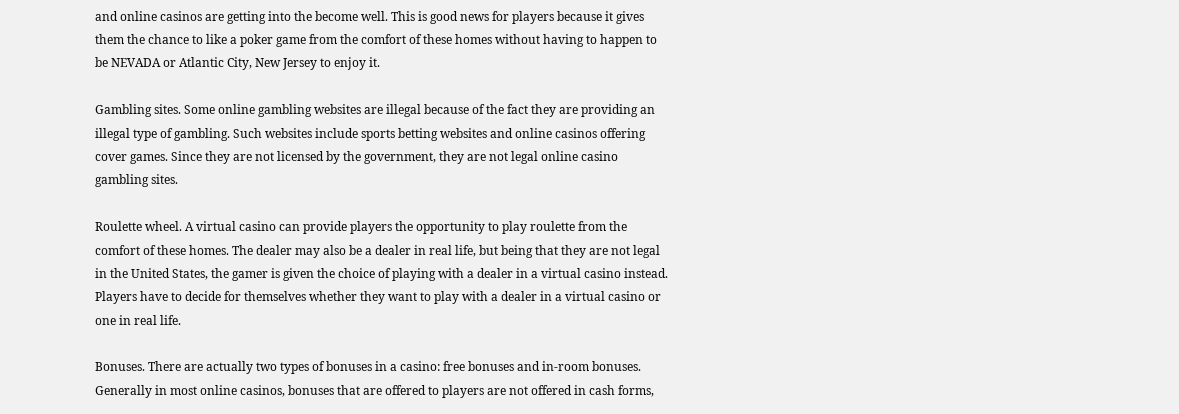and online casinos are getting into the become well. This is good news for players because it gives them the chance to like a poker game from the comfort of these homes without having to happen to be NEVADA or Atlantic City, New Jersey to enjoy it.

Gambling sites. Some online gambling websites are illegal because of the fact they are providing an illegal type of gambling. Such websites include sports betting websites and online casinos offering cover games. Since they are not licensed by the government, they are not legal online casino gambling sites.

Roulette wheel. A virtual casino can provide players the opportunity to play roulette from the comfort of these homes. The dealer may also be a dealer in real life, but being that they are not legal in the United States, the gamer is given the choice of playing with a dealer in a virtual casino instead. Players have to decide for themselves whether they want to play with a dealer in a virtual casino or one in real life.

Bonuses. There are actually two types of bonuses in a casino: free bonuses and in-room bonuses. Generally in most online casinos, bonuses that are offered to players are not offered in cash forms,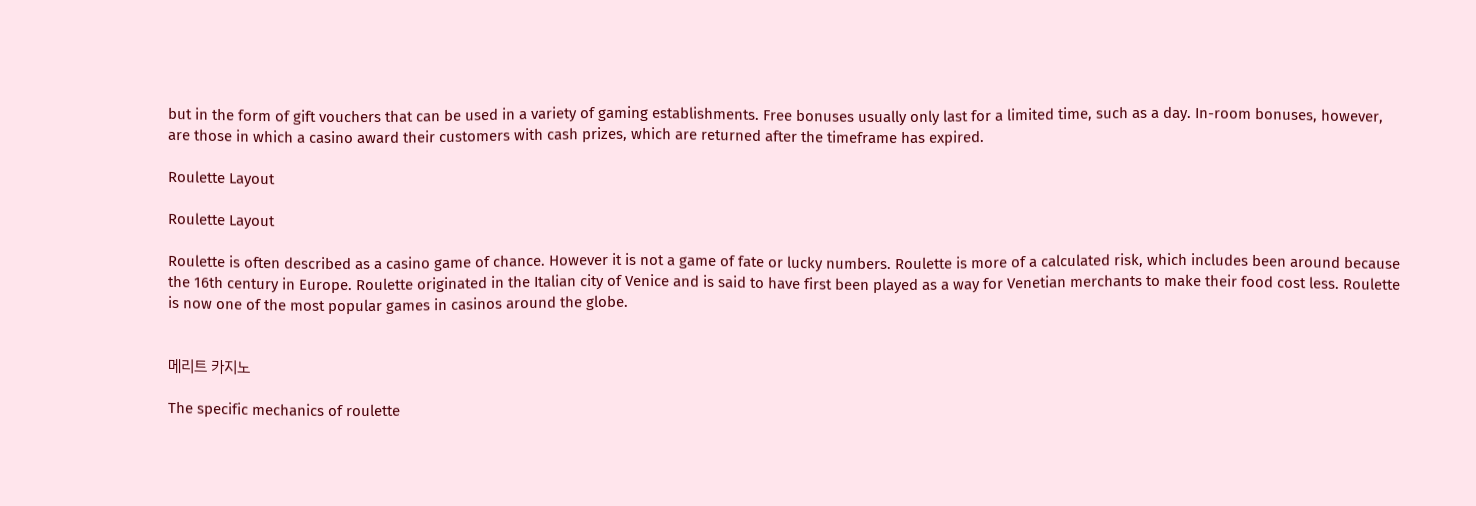but in the form of gift vouchers that can be used in a variety of gaming establishments. Free bonuses usually only last for a limited time, such as a day. In-room bonuses, however, are those in which a casino award their customers with cash prizes, which are returned after the timeframe has expired.

Roulette Layout

Roulette Layout

Roulette is often described as a casino game of chance. However it is not a game of fate or lucky numbers. Roulette is more of a calculated risk, which includes been around because the 16th century in Europe. Roulette originated in the Italian city of Venice and is said to have first been played as a way for Venetian merchants to make their food cost less. Roulette is now one of the most popular games in casinos around the globe.


메리트 카지노

The specific mechanics of roulette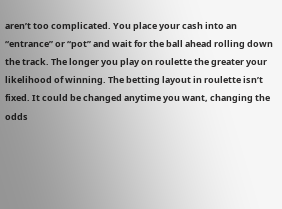aren’t too complicated. You place your cash into an “entrance” or “pot” and wait for the ball ahead rolling down the track. The longer you play on roulette the greater your likelihood of winning. The betting layout in roulette isn’t fixed. It could be changed anytime you want, changing the odds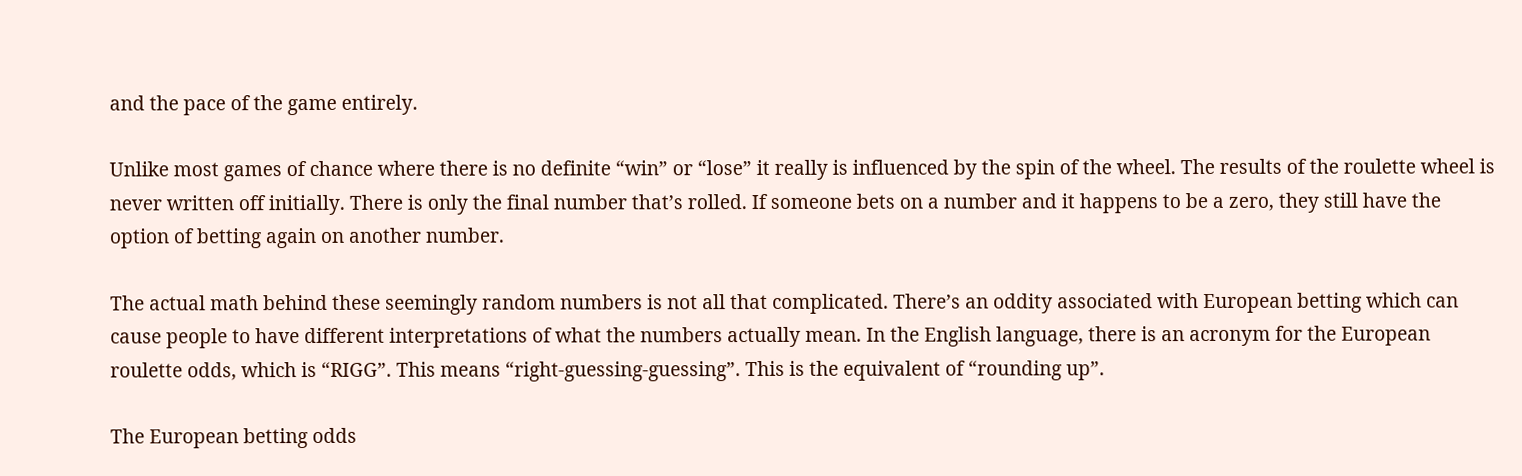and the pace of the game entirely.

Unlike most games of chance where there is no definite “win” or “lose” it really is influenced by the spin of the wheel. The results of the roulette wheel is never written off initially. There is only the final number that’s rolled. If someone bets on a number and it happens to be a zero, they still have the option of betting again on another number.

The actual math behind these seemingly random numbers is not all that complicated. There’s an oddity associated with European betting which can cause people to have different interpretations of what the numbers actually mean. In the English language, there is an acronym for the European roulette odds, which is “RIGG”. This means “right-guessing-guessing”. This is the equivalent of “rounding up”.

The European betting odds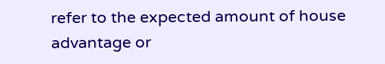refer to the expected amount of house advantage or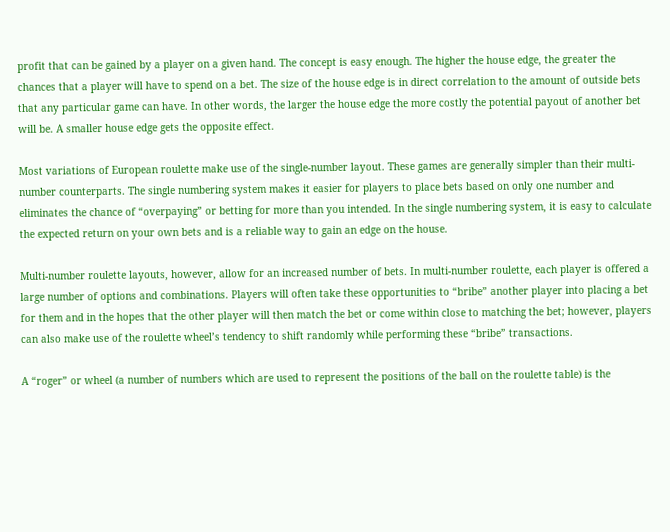profit that can be gained by a player on a given hand. The concept is easy enough. The higher the house edge, the greater the chances that a player will have to spend on a bet. The size of the house edge is in direct correlation to the amount of outside bets that any particular game can have. In other words, the larger the house edge the more costly the potential payout of another bet will be. A smaller house edge gets the opposite effect.

Most variations of European roulette make use of the single-number layout. These games are generally simpler than their multi-number counterparts. The single numbering system makes it easier for players to place bets based on only one number and eliminates the chance of “overpaying” or betting for more than you intended. In the single numbering system, it is easy to calculate the expected return on your own bets and is a reliable way to gain an edge on the house.

Multi-number roulette layouts, however, allow for an increased number of bets. In multi-number roulette, each player is offered a large number of options and combinations. Players will often take these opportunities to “bribe” another player into placing a bet for them and in the hopes that the other player will then match the bet or come within close to matching the bet; however, players can also make use of the roulette wheel’s tendency to shift randomly while performing these “bribe” transactions.

A “roger” or wheel (a number of numbers which are used to represent the positions of the ball on the roulette table) is the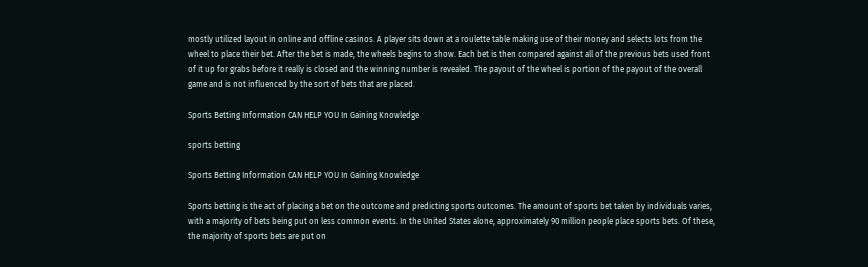mostly utilized layout in online and offline casinos. A player sits down at a roulette table making use of their money and selects lots from the wheel to place their bet. After the bet is made, the wheels begins to show. Each bet is then compared against all of the previous bets used front of it up for grabs before it really is closed and the winning number is revealed. The payout of the wheel is portion of the payout of the overall game and is not influenced by the sort of bets that are placed.

Sports Betting Information CAN HELP YOU In Gaining Knowledge

sports betting

Sports Betting Information CAN HELP YOU In Gaining Knowledge

Sports betting is the act of placing a bet on the outcome and predicting sports outcomes. The amount of sports bet taken by individuals varies, with a majority of bets being put on less common events. In the United States alone, approximately 90 million people place sports bets. Of these, the majority of sports bets are put on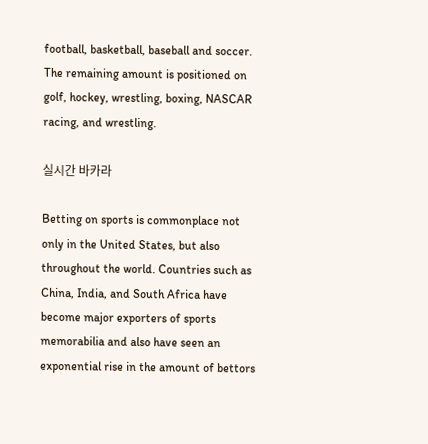football, basketball, baseball and soccer. The remaining amount is positioned on golf, hockey, wrestling, boxing, NASCAR racing, and wrestling.

실시간 바카라

Betting on sports is commonplace not only in the United States, but also throughout the world. Countries such as China, India, and South Africa have become major exporters of sports memorabilia and also have seen an exponential rise in the amount of bettors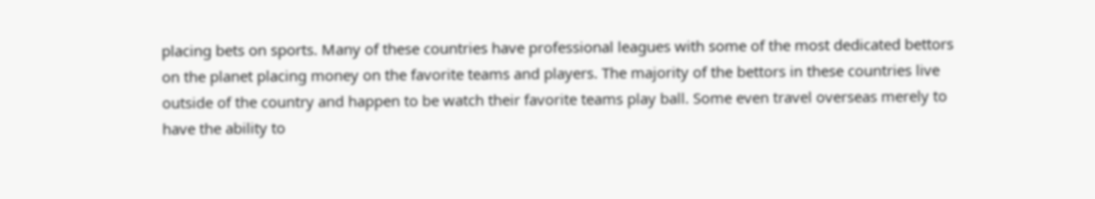placing bets on sports. Many of these countries have professional leagues with some of the most dedicated bettors on the planet placing money on the favorite teams and players. The majority of the bettors in these countries live outside of the country and happen to be watch their favorite teams play ball. Some even travel overseas merely to have the ability to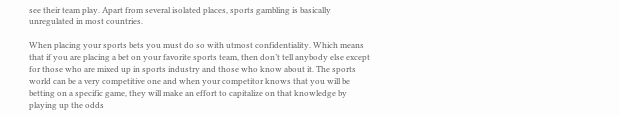see their team play. Apart from several isolated places, sports gambling is basically unregulated in most countries.

When placing your sports bets you must do so with utmost confidentiality. Which means that if you are placing a bet on your favorite sports team, then don’t tell anybody else except for those who are mixed up in sports industry and those who know about it. The sports world can be a very competitive one and when your competitor knows that you will be betting on a specific game, they will make an effort to capitalize on that knowledge by playing up the odds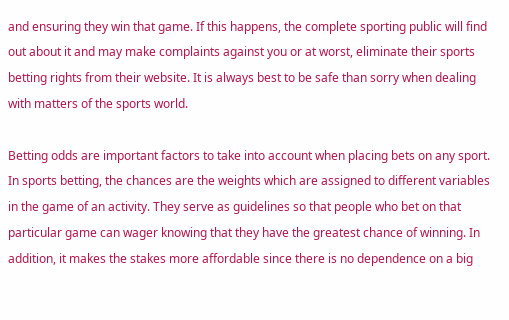and ensuring they win that game. If this happens, the complete sporting public will find out about it and may make complaints against you or at worst, eliminate their sports betting rights from their website. It is always best to be safe than sorry when dealing with matters of the sports world.

Betting odds are important factors to take into account when placing bets on any sport. In sports betting, the chances are the weights which are assigned to different variables in the game of an activity. They serve as guidelines so that people who bet on that particular game can wager knowing that they have the greatest chance of winning. In addition, it makes the stakes more affordable since there is no dependence on a big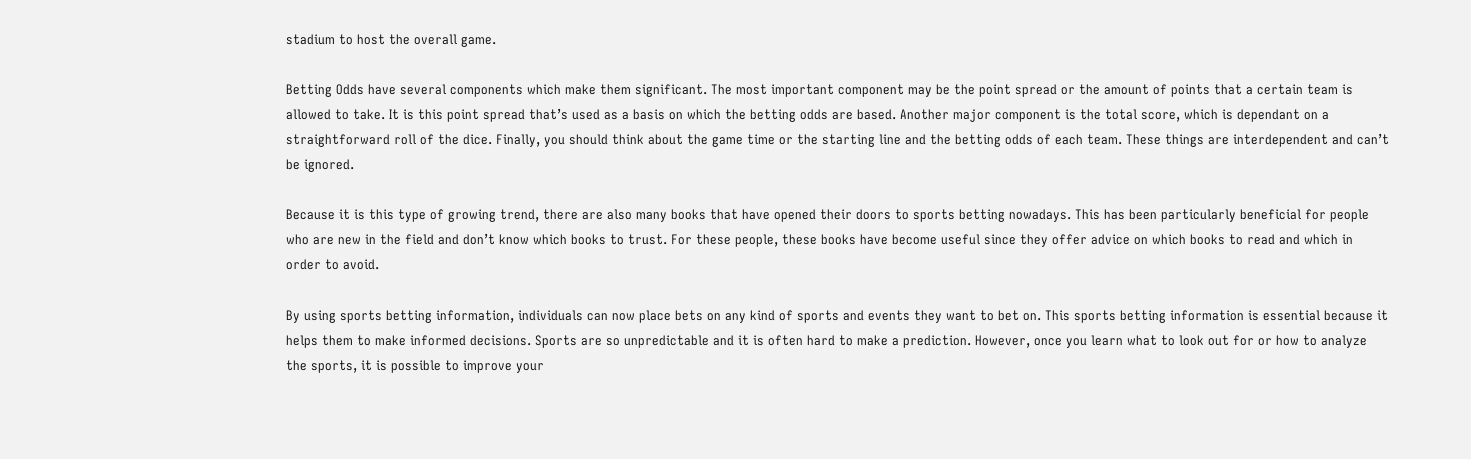stadium to host the overall game.

Betting Odds have several components which make them significant. The most important component may be the point spread or the amount of points that a certain team is allowed to take. It is this point spread that’s used as a basis on which the betting odds are based. Another major component is the total score, which is dependant on a straightforward roll of the dice. Finally, you should think about the game time or the starting line and the betting odds of each team. These things are interdependent and can’t be ignored.

Because it is this type of growing trend, there are also many books that have opened their doors to sports betting nowadays. This has been particularly beneficial for people who are new in the field and don’t know which books to trust. For these people, these books have become useful since they offer advice on which books to read and which in order to avoid.

By using sports betting information, individuals can now place bets on any kind of sports and events they want to bet on. This sports betting information is essential because it helps them to make informed decisions. Sports are so unpredictable and it is often hard to make a prediction. However, once you learn what to look out for or how to analyze the sports, it is possible to improve your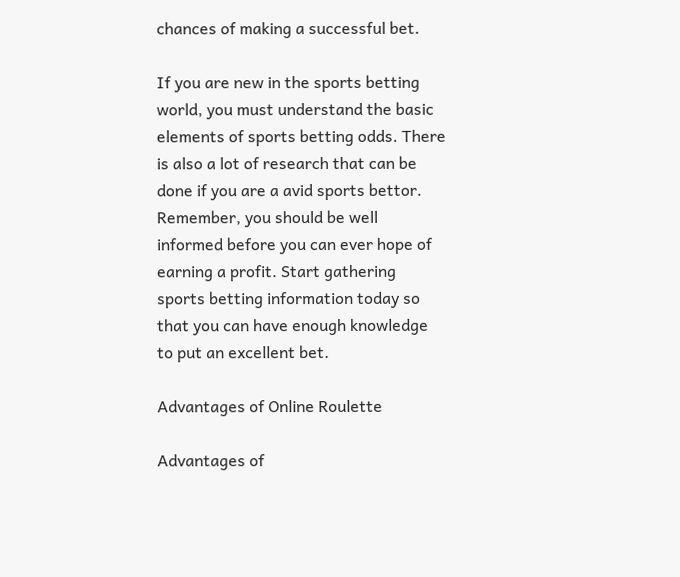chances of making a successful bet.

If you are new in the sports betting world, you must understand the basic elements of sports betting odds. There is also a lot of research that can be done if you are a avid sports bettor. Remember, you should be well informed before you can ever hope of earning a profit. Start gathering sports betting information today so that you can have enough knowledge to put an excellent bet.

Advantages of Online Roulette

Advantages of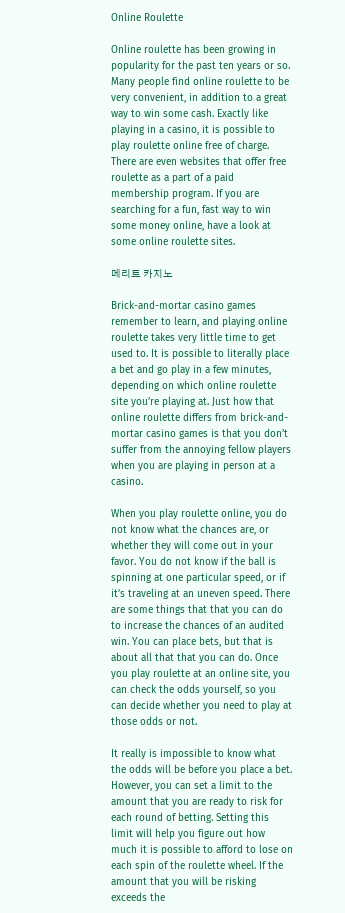Online Roulette

Online roulette has been growing in popularity for the past ten years or so. Many people find online roulette to be very convenient, in addition to a great way to win some cash. Exactly like playing in a casino, it is possible to play roulette online free of charge. There are even websites that offer free roulette as a part of a paid membership program. If you are searching for a fun, fast way to win some money online, have a look at some online roulette sites.

메리트 카지노

Brick-and-mortar casino games remember to learn, and playing online roulette takes very little time to get used to. It is possible to literally place a bet and go play in a few minutes, depending on which online roulette site you’re playing at. Just how that online roulette differs from brick-and-mortar casino games is that you don’t suffer from the annoying fellow players when you are playing in person at a casino.

When you play roulette online, you do not know what the chances are, or whether they will come out in your favor. You do not know if the ball is spinning at one particular speed, or if it’s traveling at an uneven speed. There are some things that that you can do to increase the chances of an audited win. You can place bets, but that is about all that that you can do. Once you play roulette at an online site, you can check the odds yourself, so you can decide whether you need to play at those odds or not.

It really is impossible to know what the odds will be before you place a bet. However, you can set a limit to the amount that you are ready to risk for each round of betting. Setting this limit will help you figure out how much it is possible to afford to lose on each spin of the roulette wheel. If the amount that you will be risking exceeds the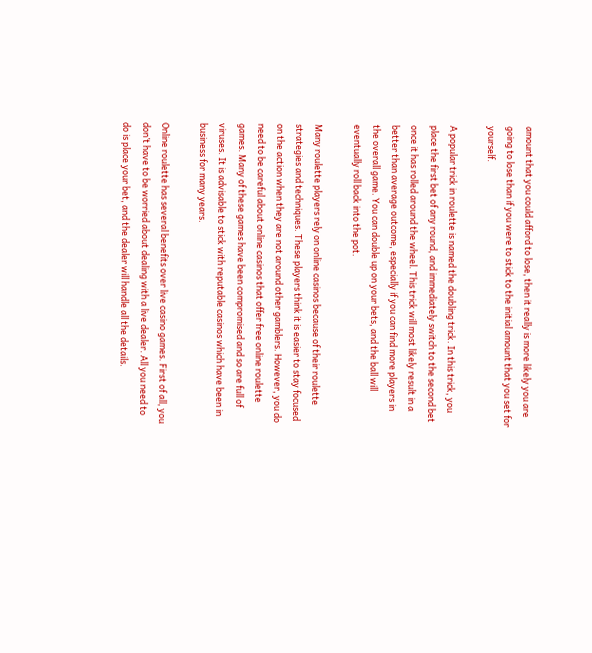amount that you could afford to lose, then it really is more likely you are going to lose than if you were to stick to the initial amount that you set for yourself.

A popular trick in roulette is named the doubling trick. In this trick, you place the first bet of any round, and immediately switch to the second bet once it has rolled around the wheel. This trick will most likely result in a better than average outcome, especially if you can find more players in the overall game. You can double up on your bets, and the ball will eventually roll back into the pot.

Many roulette players rely on online casinos because of their roulette strategies and techniques. These players think it is easier to stay focused on the action when they are not around other gamblers. However, you do need to be careful about online casinos that offer free online roulette games. Many of these games have been compromised and so are full of viruses. It is advisable to stick with reputable casinos which have been in business for many years.

Online roulette has several benefits over live casino games. First of all, you don’t have to be worried about dealing with a live dealer. All you need to do is place your bet, and the dealer will handle all the details.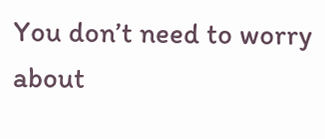You don’t need to worry about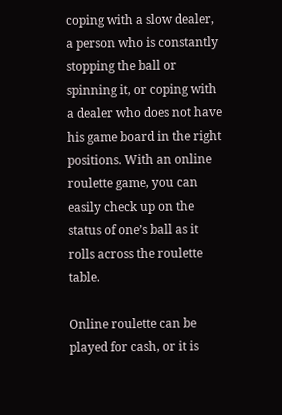coping with a slow dealer, a person who is constantly stopping the ball or spinning it, or coping with a dealer who does not have his game board in the right positions. With an online roulette game, you can easily check up on the status of one’s ball as it rolls across the roulette table.

Online roulette can be played for cash, or it is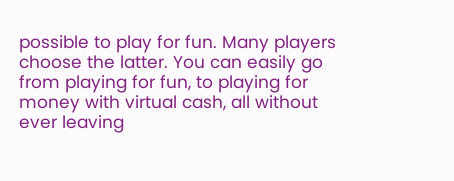possible to play for fun. Many players choose the latter. You can easily go from playing for fun, to playing for money with virtual cash, all without ever leaving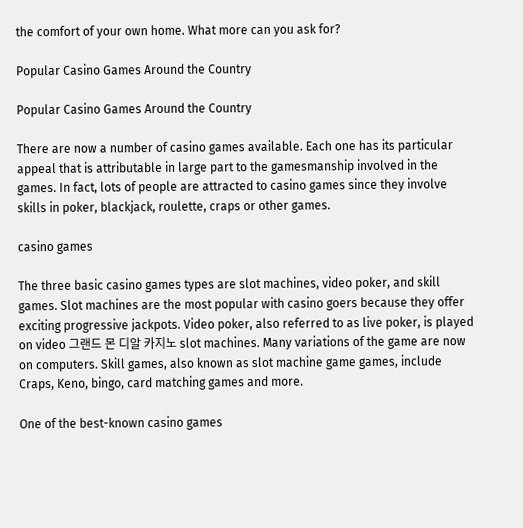the comfort of your own home. What more can you ask for?

Popular Casino Games Around the Country

Popular Casino Games Around the Country

There are now a number of casino games available. Each one has its particular appeal that is attributable in large part to the gamesmanship involved in the games. In fact, lots of people are attracted to casino games since they involve skills in poker, blackjack, roulette, craps or other games.

casino games

The three basic casino games types are slot machines, video poker, and skill games. Slot machines are the most popular with casino goers because they offer exciting progressive jackpots. Video poker, also referred to as live poker, is played on video 그랜드 몬 디알 카지노 slot machines. Many variations of the game are now on computers. Skill games, also known as slot machine game games, include Craps, Keno, bingo, card matching games and more.

One of the best-known casino games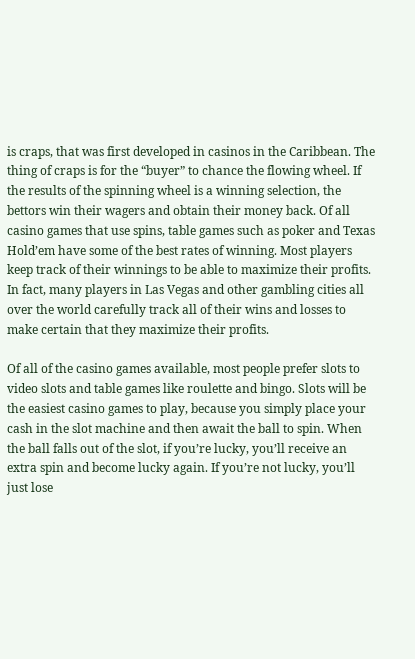is craps, that was first developed in casinos in the Caribbean. The thing of craps is for the “buyer” to chance the flowing wheel. If the results of the spinning wheel is a winning selection, the bettors win their wagers and obtain their money back. Of all casino games that use spins, table games such as poker and Texas Hold’em have some of the best rates of winning. Most players keep track of their winnings to be able to maximize their profits. In fact, many players in Las Vegas and other gambling cities all over the world carefully track all of their wins and losses to make certain that they maximize their profits.

Of all of the casino games available, most people prefer slots to video slots and table games like roulette and bingo. Slots will be the easiest casino games to play, because you simply place your cash in the slot machine and then await the ball to spin. When the ball falls out of the slot, if you’re lucky, you’ll receive an extra spin and become lucky again. If you’re not lucky, you’ll just lose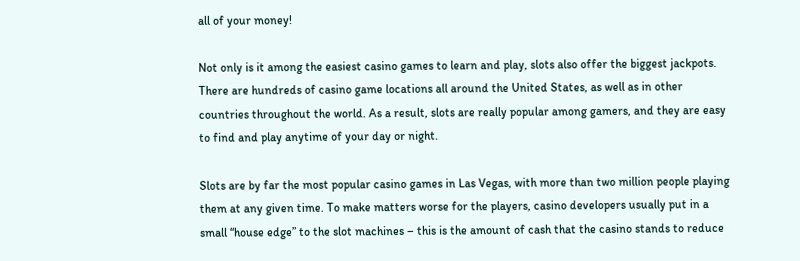all of your money!

Not only is it among the easiest casino games to learn and play, slots also offer the biggest jackpots. There are hundreds of casino game locations all around the United States, as well as in other countries throughout the world. As a result, slots are really popular among gamers, and they are easy to find and play anytime of your day or night.

Slots are by far the most popular casino games in Las Vegas, with more than two million people playing them at any given time. To make matters worse for the players, casino developers usually put in a small “house edge” to the slot machines – this is the amount of cash that the casino stands to reduce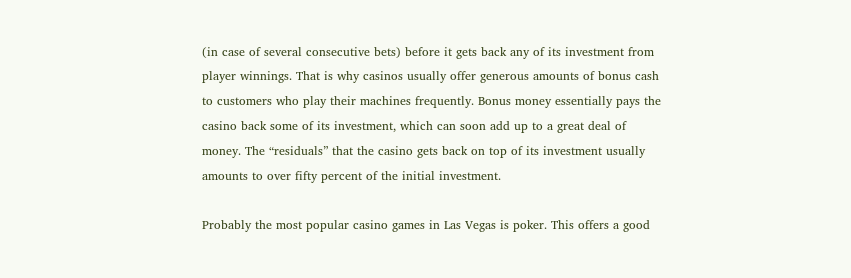(in case of several consecutive bets) before it gets back any of its investment from player winnings. That is why casinos usually offer generous amounts of bonus cash to customers who play their machines frequently. Bonus money essentially pays the casino back some of its investment, which can soon add up to a great deal of money. The “residuals” that the casino gets back on top of its investment usually amounts to over fifty percent of the initial investment.

Probably the most popular casino games in Las Vegas is poker. This offers a good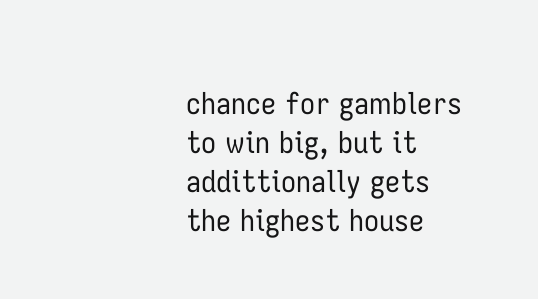chance for gamblers to win big, but it addittionally gets the highest house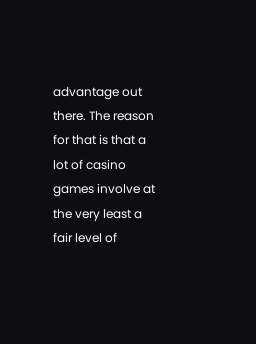advantage out there. The reason for that is that a lot of casino games involve at the very least a fair level of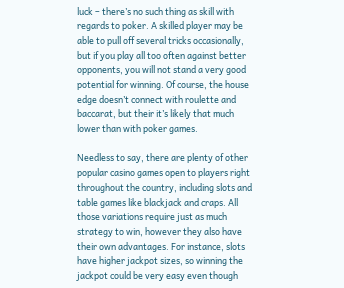luck – there’s no such thing as skill with regards to poker. A skilled player may be able to pull off several tricks occasionally, but if you play all too often against better opponents, you will not stand a very good potential for winning. Of course, the house edge doesn’t connect with roulette and baccarat, but their it’s likely that much lower than with poker games.

Needless to say, there are plenty of other popular casino games open to players right throughout the country, including slots and table games like blackjack and craps. All those variations require just as much strategy to win, however they also have their own advantages. For instance, slots have higher jackpot sizes, so winning the jackpot could be very easy even though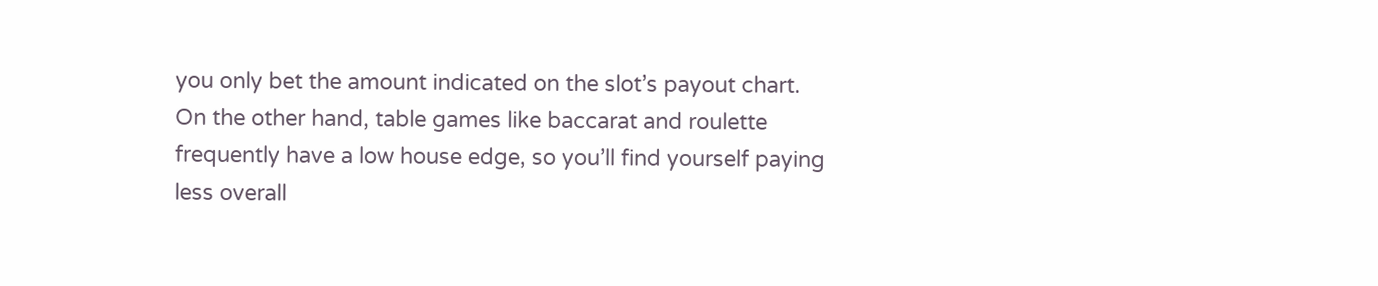you only bet the amount indicated on the slot’s payout chart. On the other hand, table games like baccarat and roulette frequently have a low house edge, so you’ll find yourself paying less overall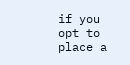if you opt to place a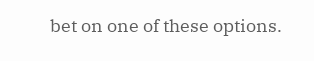bet on one of these options.